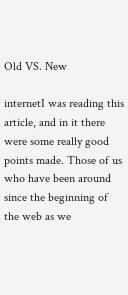Old VS. New

internetI was reading this article, and in it there were some really good points made. Those of us who have been around since the beginning of the web as we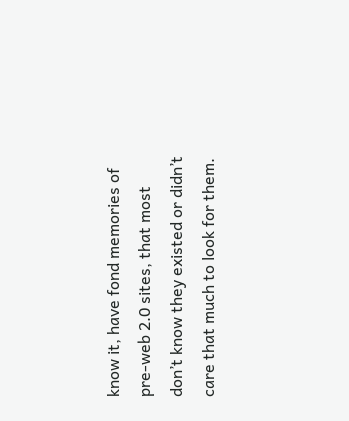know it, have fond memories of pre-web 2.0 sites, that most don’t know they existed or didn’t care that much to look for them.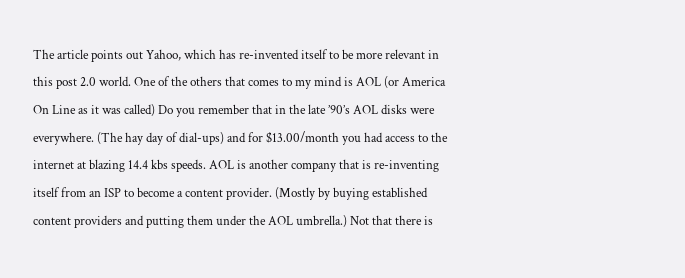The article points out Yahoo, which has re-invented itself to be more relevant in this post 2.0 world. One of the others that comes to my mind is AOL (or America On Line as it was called) Do you remember that in the late ’90’s AOL disks were everywhere. (The hay day of dial-ups) and for $13.00/month you had access to the internet at blazing 14.4 kbs speeds. AOL is another company that is re-inventing itself from an ISP to become a content provider. (Mostly by buying established content providers and putting them under the AOL umbrella.) Not that there is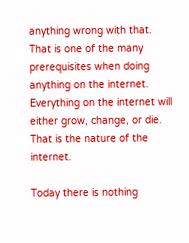anything wrong with that. That is one of the many prerequisites when doing anything on the internet. Everything on the internet will either grow, change, or die. That is the nature of the internet.

Today there is nothing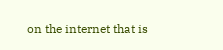on the internet that is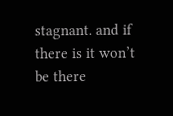stagnant. and if there is it won’t be there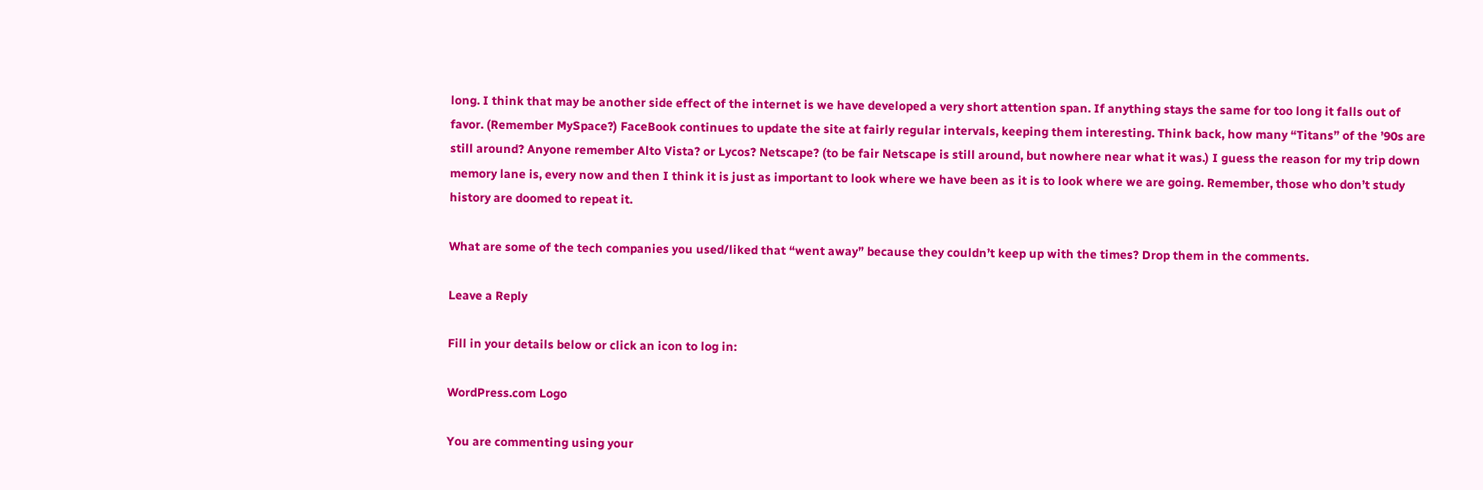long. I think that may be another side effect of the internet is we have developed a very short attention span. If anything stays the same for too long it falls out of favor. (Remember MySpace?) FaceBook continues to update the site at fairly regular intervals, keeping them interesting. Think back, how many “Titans” of the ’90s are still around? Anyone remember Alto Vista? or Lycos? Netscape? (to be fair Netscape is still around, but nowhere near what it was.) I guess the reason for my trip down memory lane is, every now and then I think it is just as important to look where we have been as it is to look where we are going. Remember, those who don’t study history are doomed to repeat it.

What are some of the tech companies you used/liked that “went away” because they couldn’t keep up with the times? Drop them in the comments.

Leave a Reply

Fill in your details below or click an icon to log in:

WordPress.com Logo

You are commenting using your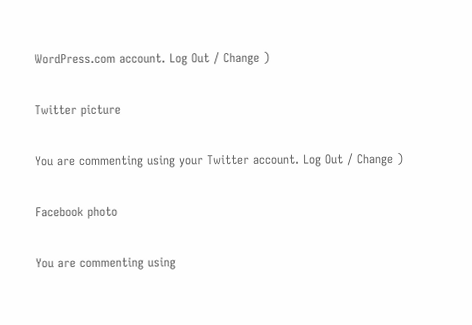WordPress.com account. Log Out / Change )

Twitter picture

You are commenting using your Twitter account. Log Out / Change )

Facebook photo

You are commenting using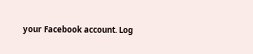your Facebook account. Log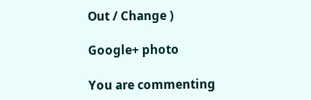Out / Change )

Google+ photo

You are commenting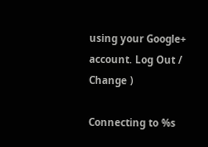using your Google+ account. Log Out / Change )

Connecting to %s